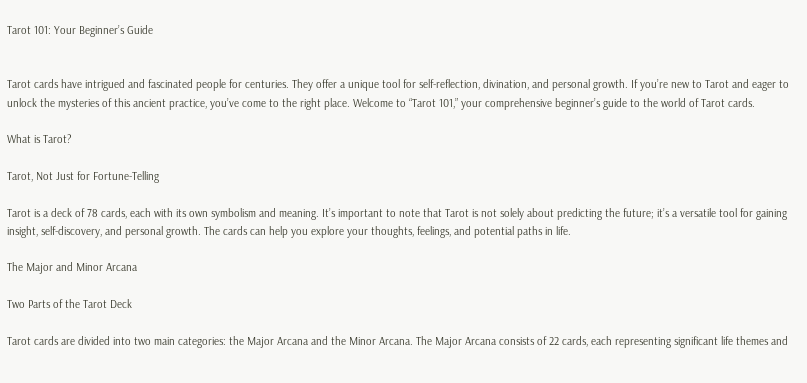Tarot 101: Your Beginner’s Guide


Tarot cards have intrigued and fascinated people for centuries. They offer a unique tool for self-reflection, divination, and personal growth. If you’re new to Tarot and eager to unlock the mysteries of this ancient practice, you’ve come to the right place. Welcome to “Tarot 101,” your comprehensive beginner’s guide to the world of Tarot cards.

What is Tarot?

Tarot, Not Just for Fortune-Telling

Tarot is a deck of 78 cards, each with its own symbolism and meaning. It’s important to note that Tarot is not solely about predicting the future; it’s a versatile tool for gaining insight, self-discovery, and personal growth. The cards can help you explore your thoughts, feelings, and potential paths in life.

The Major and Minor Arcana

Two Parts of the Tarot Deck

Tarot cards are divided into two main categories: the Major Arcana and the Minor Arcana. The Major Arcana consists of 22 cards, each representing significant life themes and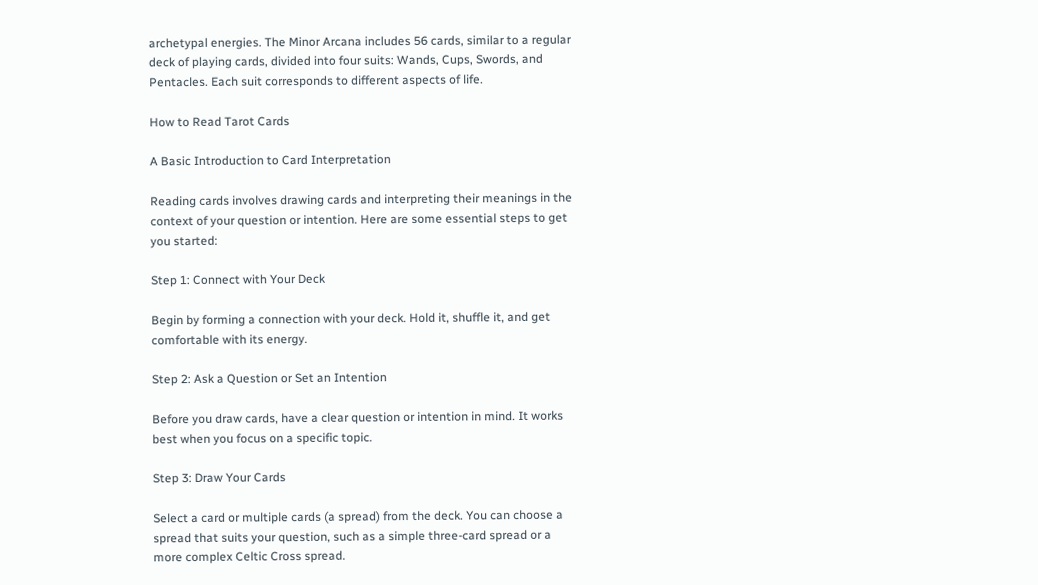archetypal energies. The Minor Arcana includes 56 cards, similar to a regular deck of playing cards, divided into four suits: Wands, Cups, Swords, and Pentacles. Each suit corresponds to different aspects of life.

How to Read Tarot Cards

A Basic Introduction to Card Interpretation

Reading cards involves drawing cards and interpreting their meanings in the context of your question or intention. Here are some essential steps to get you started:

Step 1: Connect with Your Deck

Begin by forming a connection with your deck. Hold it, shuffle it, and get comfortable with its energy.

Step 2: Ask a Question or Set an Intention

Before you draw cards, have a clear question or intention in mind. It works best when you focus on a specific topic.

Step 3: Draw Your Cards

Select a card or multiple cards (a spread) from the deck. You can choose a spread that suits your question, such as a simple three-card spread or a more complex Celtic Cross spread.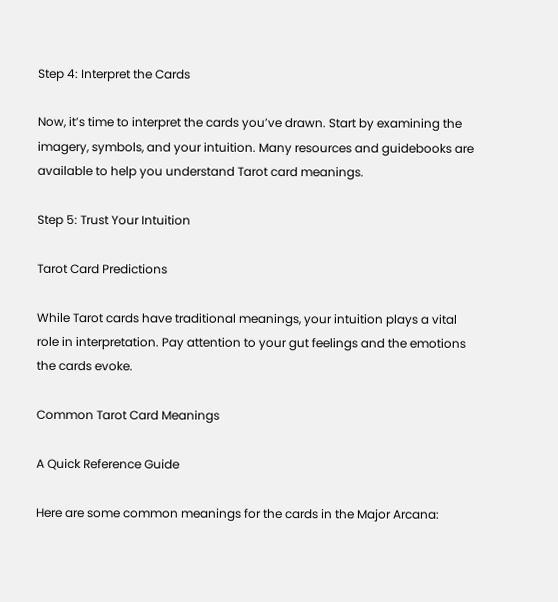Step 4: Interpret the Cards

Now, it’s time to interpret the cards you’ve drawn. Start by examining the imagery, symbols, and your intuition. Many resources and guidebooks are available to help you understand Tarot card meanings.

Step 5: Trust Your Intuition

Tarot Card Predictions

While Tarot cards have traditional meanings, your intuition plays a vital role in interpretation. Pay attention to your gut feelings and the emotions the cards evoke.

Common Tarot Card Meanings

A Quick Reference Guide

Here are some common meanings for the cards in the Major Arcana: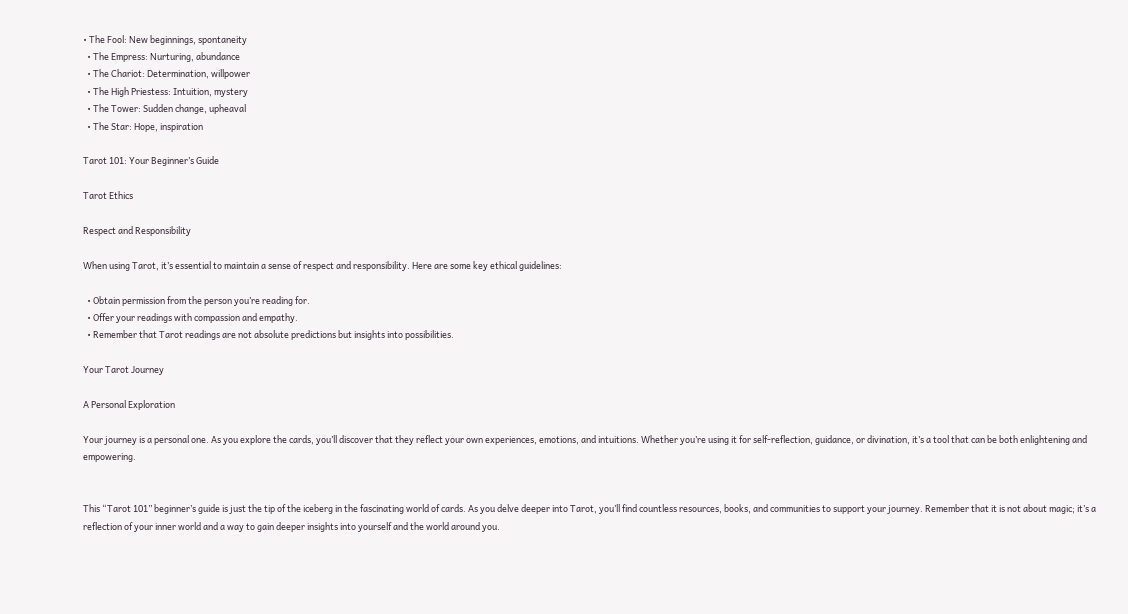• The Fool: New beginnings, spontaneity
  • The Empress: Nurturing, abundance
  • The Chariot: Determination, willpower
  • The High Priestess: Intuition, mystery
  • The Tower: Sudden change, upheaval
  • The Star: Hope, inspiration

Tarot 101: Your Beginner’s Guide

Tarot Ethics

Respect and Responsibility

When using Tarot, it’s essential to maintain a sense of respect and responsibility. Here are some key ethical guidelines:

  • Obtain permission from the person you’re reading for.
  • Offer your readings with compassion and empathy.
  • Remember that Tarot readings are not absolute predictions but insights into possibilities.

Your Tarot Journey

A Personal Exploration

Your journey is a personal one. As you explore the cards, you’ll discover that they reflect your own experiences, emotions, and intuitions. Whether you’re using it for self-reflection, guidance, or divination, it’s a tool that can be both enlightening and empowering.


This “Tarot 101” beginner’s guide is just the tip of the iceberg in the fascinating world of cards. As you delve deeper into Tarot, you’ll find countless resources, books, and communities to support your journey. Remember that it is not about magic; it’s a reflection of your inner world and a way to gain deeper insights into yourself and the world around you.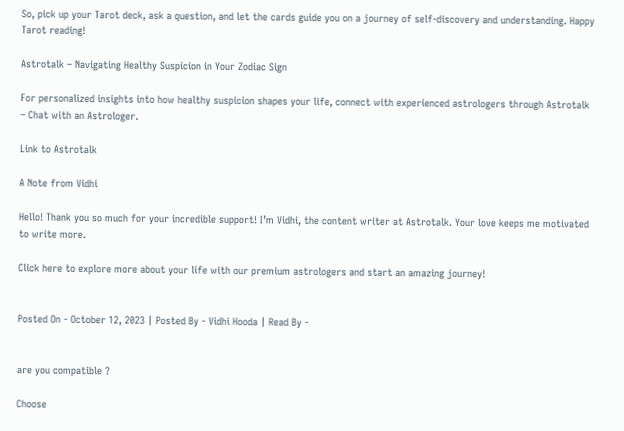So, pick up your Tarot deck, ask a question, and let the cards guide you on a journey of self-discovery and understanding. Happy Tarot reading!

Astrotalk – Navigating Healthy Suspicion in Your Zodiac Sign

For personalized insights into how healthy suspicion shapes your life, connect with experienced astrologers through Astrotalk – Chat with an Astrologer.

Link to Astrotalk

A Note from Vidhi

Hello! Thank you so much for your incredible support! I’m Vidhi, the content writer at Astrotalk. Your love keeps me motivated to write more.

Click here to explore more about your life with our premium astrologers and start an amazing journey!


Posted On - October 12, 2023 | Posted By - Vidhi Hooda | Read By -


are you compatible ?

Choose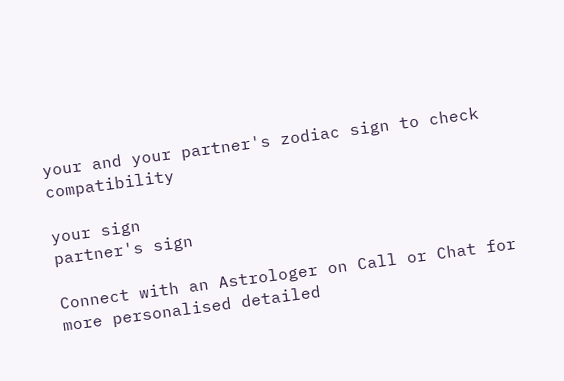your and your partner's zodiac sign to check compatibility

your sign
partner's sign

Connect with an Astrologer on Call or Chat for more personalised detailed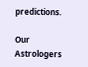predictions.

Our Astrologers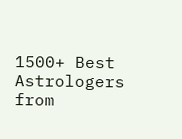1500+ Best Astrologers from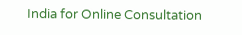India for Online Consultation